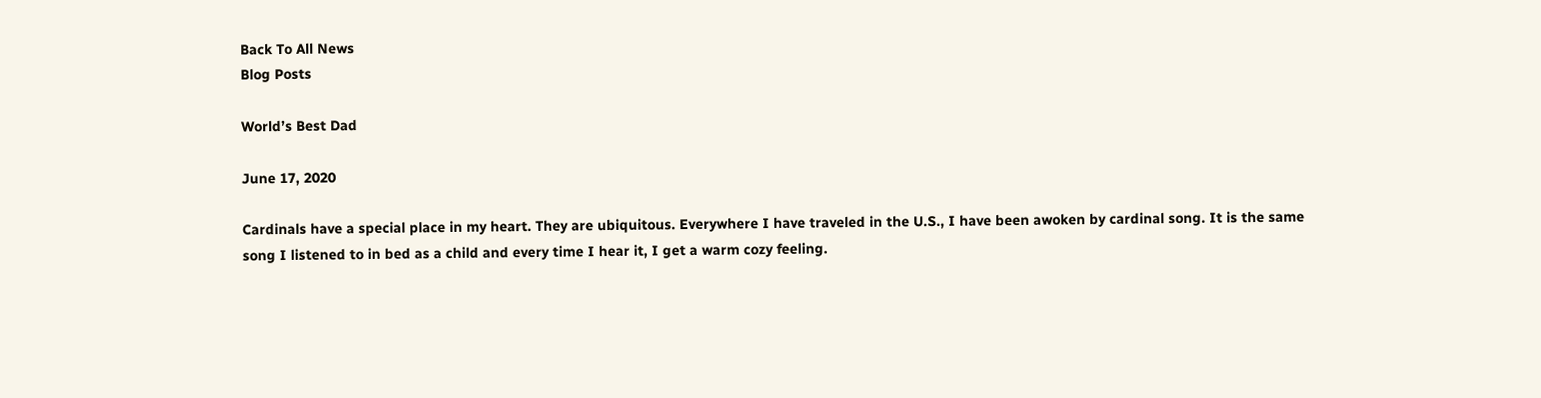Back To All News
Blog Posts

World’s Best Dad

June 17, 2020

Cardinals have a special place in my heart. They are ubiquitous. Everywhere I have traveled in the U.S., I have been awoken by cardinal song. It is the same song I listened to in bed as a child and every time I hear it, I get a warm cozy feeling.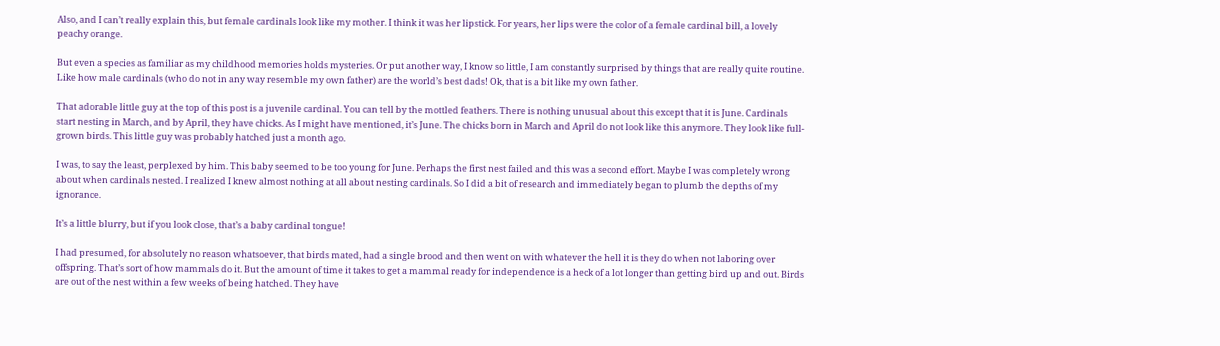Also, and I can’t really explain this, but female cardinals look like my mother. I think it was her lipstick. For years, her lips were the color of a female cardinal bill, a lovely peachy orange.

But even a species as familiar as my childhood memories holds mysteries. Or put another way, I know so little, I am constantly surprised by things that are really quite routine. Like how male cardinals (who do not in any way resemble my own father) are the world’s best dads! Ok, that is a bit like my own father.

That adorable little guy at the top of this post is a juvenile cardinal. You can tell by the mottled feathers. There is nothing unusual about this except that it is June. Cardinals start nesting in March, and by April, they have chicks. As I might have mentioned, it’s June. The chicks born in March and April do not look like this anymore. They look like full-grown birds. This little guy was probably hatched just a month ago.

I was, to say the least, perplexed by him. This baby seemed to be too young for June. Perhaps the first nest failed and this was a second effort. Maybe I was completely wrong about when cardinals nested. I realized I knew almost nothing at all about nesting cardinals. So I did a bit of research and immediately began to plumb the depths of my ignorance.

It’s a little blurry, but if you look close, that’s a baby cardinal tongue!

I had presumed, for absolutely no reason whatsoever, that birds mated, had a single brood and then went on with whatever the hell it is they do when not laboring over offspring. That’s sort of how mammals do it. But the amount of time it takes to get a mammal ready for independence is a heck of a lot longer than getting bird up and out. Birds are out of the nest within a few weeks of being hatched. They have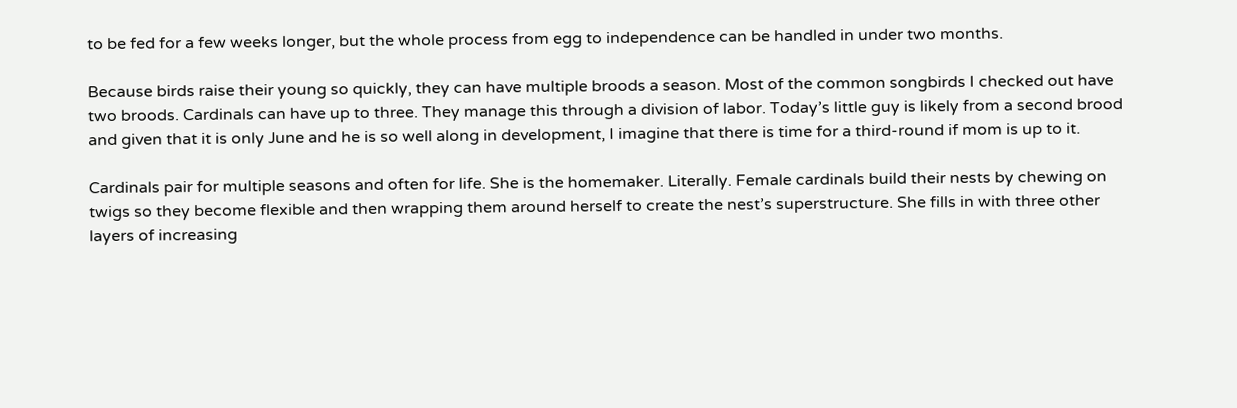to be fed for a few weeks longer, but the whole process from egg to independence can be handled in under two months.

Because birds raise their young so quickly, they can have multiple broods a season. Most of the common songbirds I checked out have two broods. Cardinals can have up to three. They manage this through a division of labor. Today’s little guy is likely from a second brood and given that it is only June and he is so well along in development, I imagine that there is time for a third-round if mom is up to it.

Cardinals pair for multiple seasons and often for life. She is the homemaker. Literally. Female cardinals build their nests by chewing on twigs so they become flexible and then wrapping them around herself to create the nest’s superstructure. She fills in with three other layers of increasing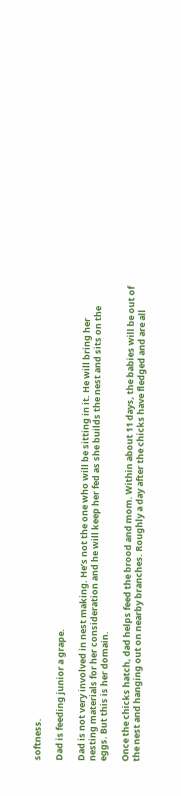softness.

Dad is feeding junior a grape.

Dad is not very involved in nest making. He’s not the one who will be sitting in it. He will bring her nesting materials for her consideration and he will keep her fed as she builds the nest and sits on the eggs. But this is her domain.

Once the chicks hatch, dad helps feed the brood and mom. Within about 11 days, the babies will be out of the nest and hanging out on nearby branches. Roughly a day after the chicks have fledged and are all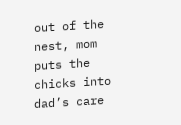out of the nest, mom puts the chicks into dad’s care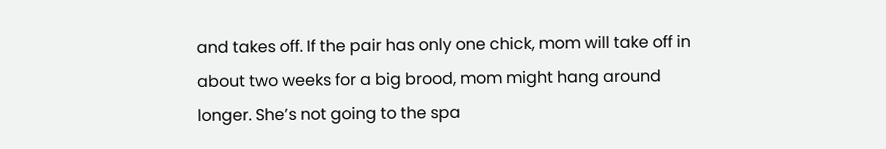and takes off. If the pair has only one chick, mom will take off in about two weeks for a big brood, mom might hang around longer. She’s not going to the spa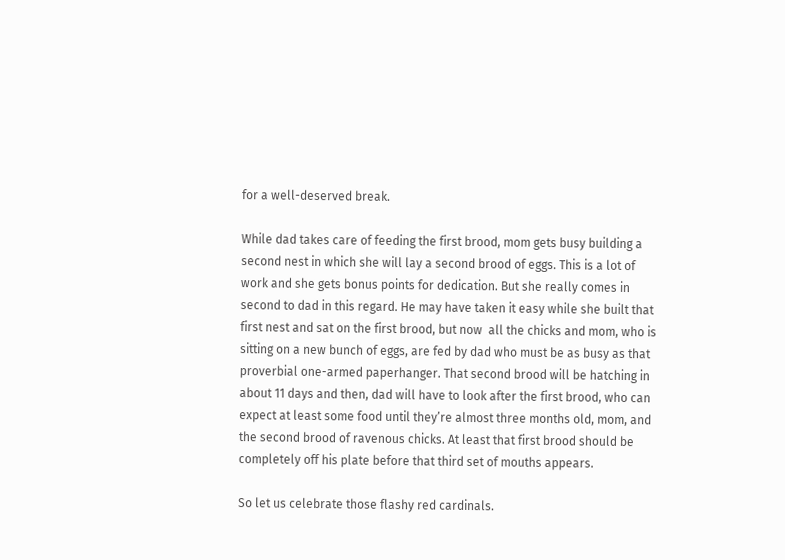for a well-deserved break.

While dad takes care of feeding the first brood, mom gets busy building a second nest in which she will lay a second brood of eggs. This is a lot of work and she gets bonus points for dedication. But she really comes in second to dad in this regard. He may have taken it easy while she built that first nest and sat on the first brood, but now  all the chicks and mom, who is sitting on a new bunch of eggs, are fed by dad who must be as busy as that proverbial one-armed paperhanger. That second brood will be hatching in about 11 days and then, dad will have to look after the first brood, who can expect at least some food until they’re almost three months old, mom, and the second brood of ravenous chicks. At least that first brood should be completely off his plate before that third set of mouths appears.

So let us celebrate those flashy red cardinals.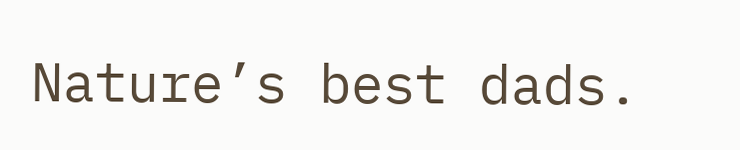Nature’s best dads.